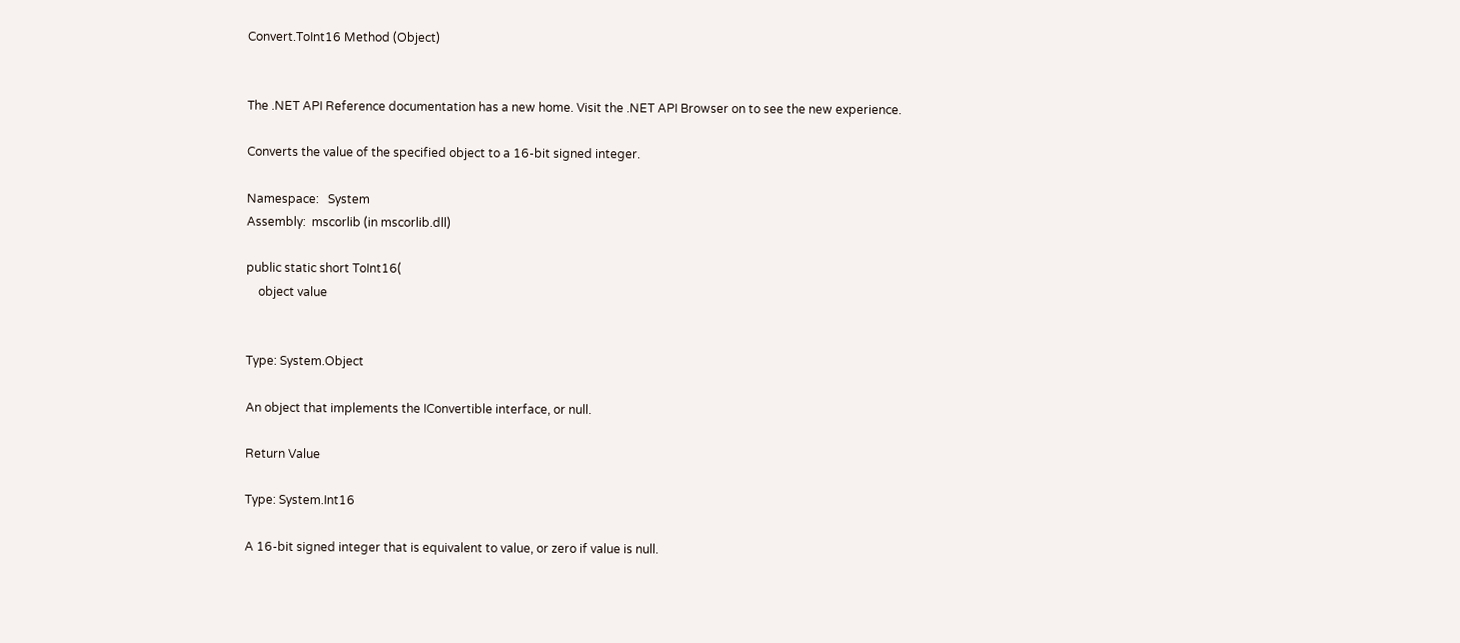Convert.ToInt16 Method (Object)


The .NET API Reference documentation has a new home. Visit the .NET API Browser on to see the new experience.

Converts the value of the specified object to a 16-bit signed integer.

Namespace:   System
Assembly:  mscorlib (in mscorlib.dll)

public static short ToInt16(
    object value


Type: System.Object

An object that implements the IConvertible interface, or null.

Return Value

Type: System.Int16

A 16-bit signed integer that is equivalent to value, or zero if value is null.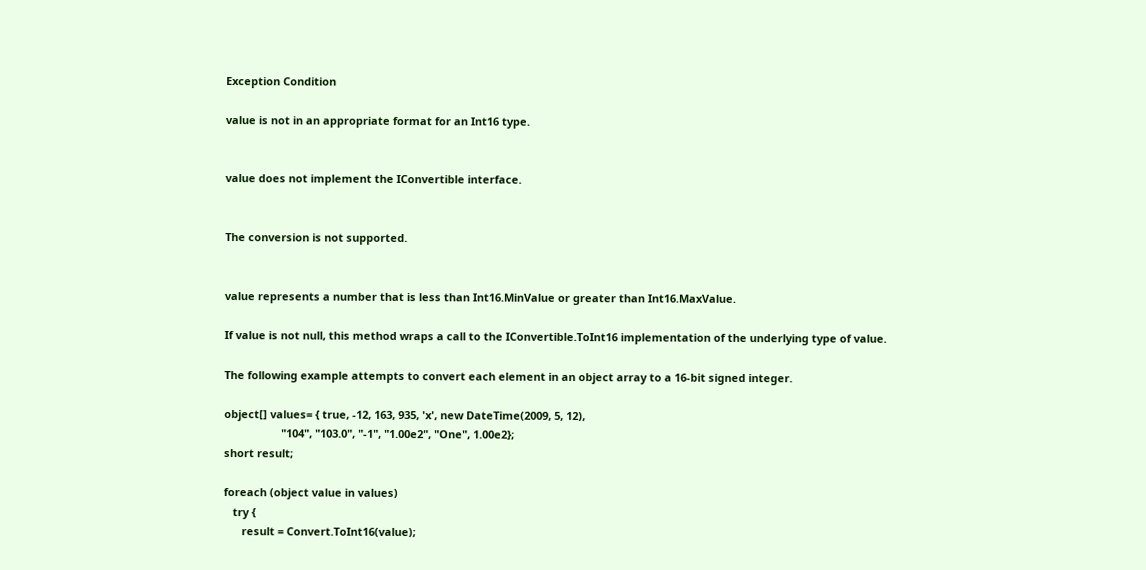Exception Condition

value is not in an appropriate format for an Int16 type.


value does not implement the IConvertible interface.


The conversion is not supported.


value represents a number that is less than Int16.MinValue or greater than Int16.MaxValue.

If value is not null, this method wraps a call to the IConvertible.ToInt16 implementation of the underlying type of value.

The following example attempts to convert each element in an object array to a 16-bit signed integer.

object[] values= { true, -12, 163, 935, 'x', new DateTime(2009, 5, 12),
                   "104", "103.0", "-1", "1.00e2", "One", 1.00e2};
short result;

foreach (object value in values)
   try {
      result = Convert.ToInt16(value);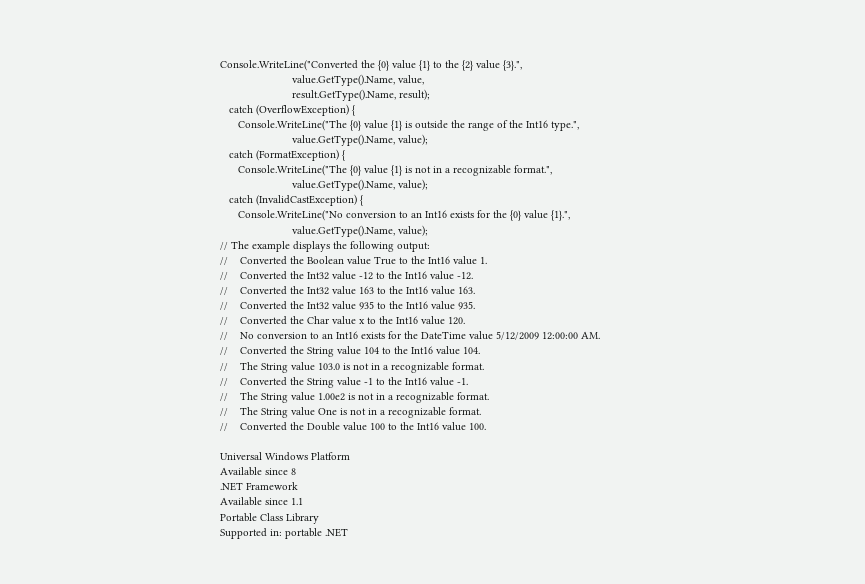Console.WriteLine("Converted the {0} value {1} to the {2} value {3}.",
                        value.GetType().Name, value,
                        result.GetType().Name, result);
   catch (OverflowException) {
      Console.WriteLine("The {0} value {1} is outside the range of the Int16 type.",
                        value.GetType().Name, value);
   catch (FormatException) {
      Console.WriteLine("The {0} value {1} is not in a recognizable format.",
                        value.GetType().Name, value);
   catch (InvalidCastException) {
      Console.WriteLine("No conversion to an Int16 exists for the {0} value {1}.",
                        value.GetType().Name, value);
// The example displays the following output:
//    Converted the Boolean value True to the Int16 value 1.
//    Converted the Int32 value -12 to the Int16 value -12.
//    Converted the Int32 value 163 to the Int16 value 163.
//    Converted the Int32 value 935 to the Int16 value 935.
//    Converted the Char value x to the Int16 value 120.
//    No conversion to an Int16 exists for the DateTime value 5/12/2009 12:00:00 AM.
//    Converted the String value 104 to the Int16 value 104.
//    The String value 103.0 is not in a recognizable format.
//    Converted the String value -1 to the Int16 value -1.
//    The String value 1.00e2 is not in a recognizable format.
//    The String value One is not in a recognizable format.
//    Converted the Double value 100 to the Int16 value 100.

Universal Windows Platform
Available since 8
.NET Framework
Available since 1.1
Portable Class Library
Supported in: portable .NET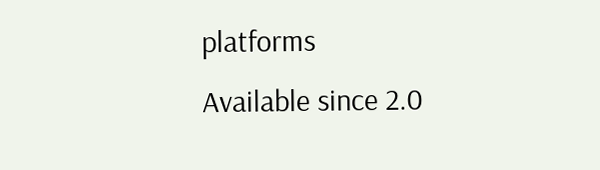platforms
Available since 2.0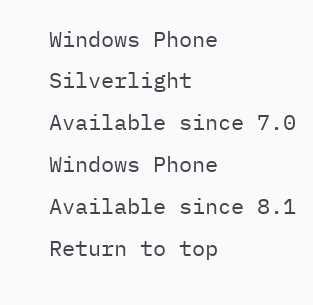Windows Phone Silverlight
Available since 7.0
Windows Phone
Available since 8.1
Return to top